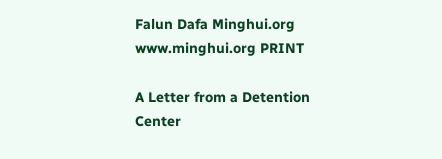Falun Dafa Minghui.org www.minghui.org PRINT

A Letter from a Detention Center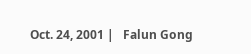Oct. 24, 2001 |   Falun Gong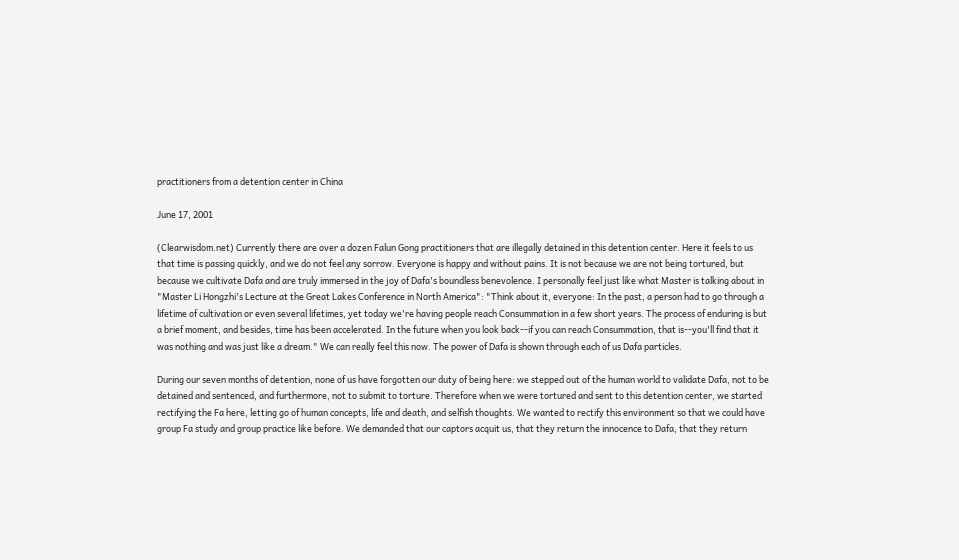practitioners from a detention center in China

June 17, 2001

(Clearwisdom.net) Currently there are over a dozen Falun Gong practitioners that are illegally detained in this detention center. Here it feels to us that time is passing quickly, and we do not feel any sorrow. Everyone is happy and without pains. It is not because we are not being tortured, but because we cultivate Dafa and are truly immersed in the joy of Dafa's boundless benevolence. I personally feel just like what Master is talking about in "Master Li Hongzhi's Lecture at the Great Lakes Conference in North America": "Think about it, everyone: In the past, a person had to go through a lifetime of cultivation or even several lifetimes, yet today we're having people reach Consummation in a few short years. The process of enduring is but a brief moment, and besides, time has been accelerated. In the future when you look back--if you can reach Consummation, that is--you'll find that it was nothing and was just like a dream." We can really feel this now. The power of Dafa is shown through each of us Dafa particles.

During our seven months of detention, none of us have forgotten our duty of being here: we stepped out of the human world to validate Dafa, not to be detained and sentenced, and furthermore, not to submit to torture. Therefore when we were tortured and sent to this detention center, we started rectifying the Fa here, letting go of human concepts, life and death, and selfish thoughts. We wanted to rectify this environment so that we could have group Fa study and group practice like before. We demanded that our captors acquit us, that they return the innocence to Dafa, that they return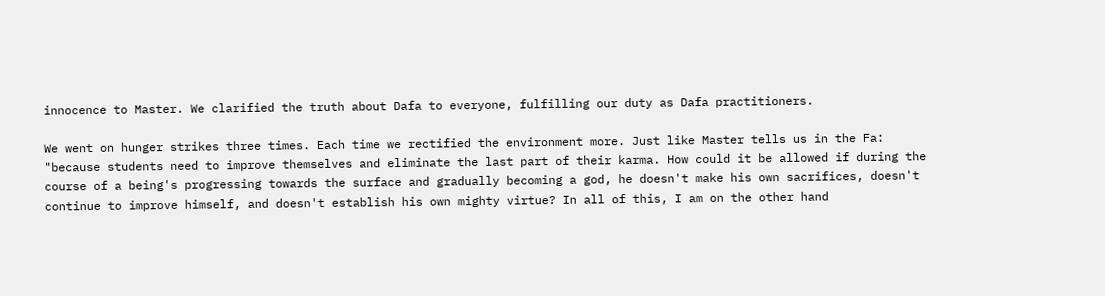innocence to Master. We clarified the truth about Dafa to everyone, fulfilling our duty as Dafa practitioners.

We went on hunger strikes three times. Each time we rectified the environment more. Just like Master tells us in the Fa: "because students need to improve themselves and eliminate the last part of their karma. How could it be allowed if during the course of a being's progressing towards the surface and gradually becoming a god, he doesn't make his own sacrifices, doesn't continue to improve himself, and doesn't establish his own mighty virtue? In all of this, I am on the other hand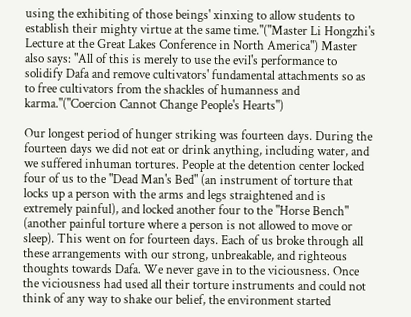using the exhibiting of those beings' xinxing to allow students to establish their mighty virtue at the same time."("Master Li Hongzhi's Lecture at the Great Lakes Conference in North America") Master also says: "All of this is merely to use the evil's performance to solidify Dafa and remove cultivators' fundamental attachments so as to free cultivators from the shackles of humanness and karma."("Coercion Cannot Change People's Hearts")

Our longest period of hunger striking was fourteen days. During the fourteen days we did not eat or drink anything, including water, and we suffered inhuman tortures. People at the detention center locked four of us to the "Dead Man's Bed" (an instrument of torture that locks up a person with the arms and legs straightened and is extremely painful), and locked another four to the "Horse Bench" (another painful torture where a person is not allowed to move or sleep). This went on for fourteen days. Each of us broke through all these arrangements with our strong, unbreakable, and righteous thoughts towards Dafa. We never gave in to the viciousness. Once the viciousness had used all their torture instruments and could not think of any way to shake our belief, the environment started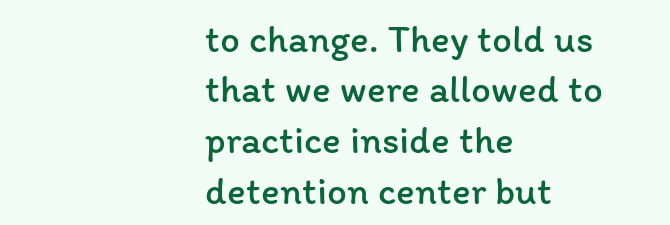to change. They told us that we were allowed to practice inside the detention center but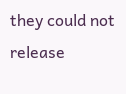they could not release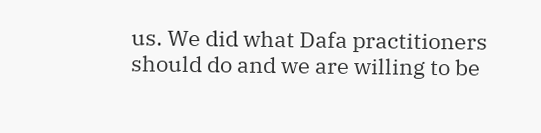us. We did what Dafa practitioners should do and we are willing to be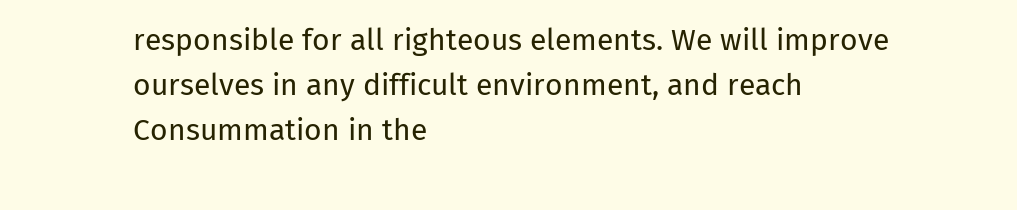responsible for all righteous elements. We will improve ourselves in any difficult environment, and reach Consummation in the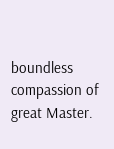boundless compassion of great Master.